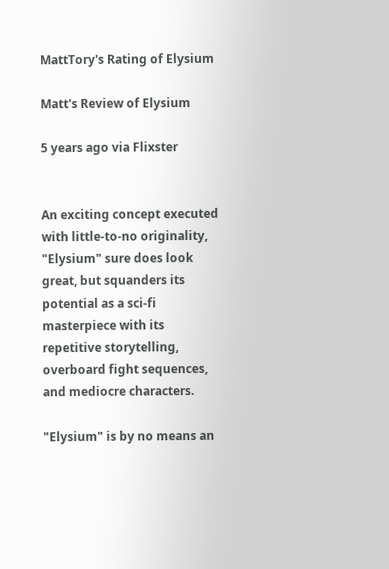MattTory's Rating of Elysium

Matt's Review of Elysium

5 years ago via Flixster


An exciting concept executed with little-to-no originality, "Elysium" sure does look great, but squanders its potential as a sci-fi masterpiece with its repetitive storytelling, overboard fight sequences, and mediocre characters.

"Elysium" is by no means an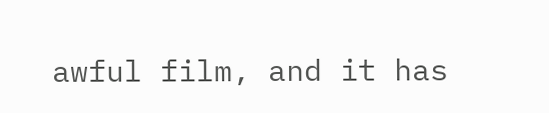awful film, and it has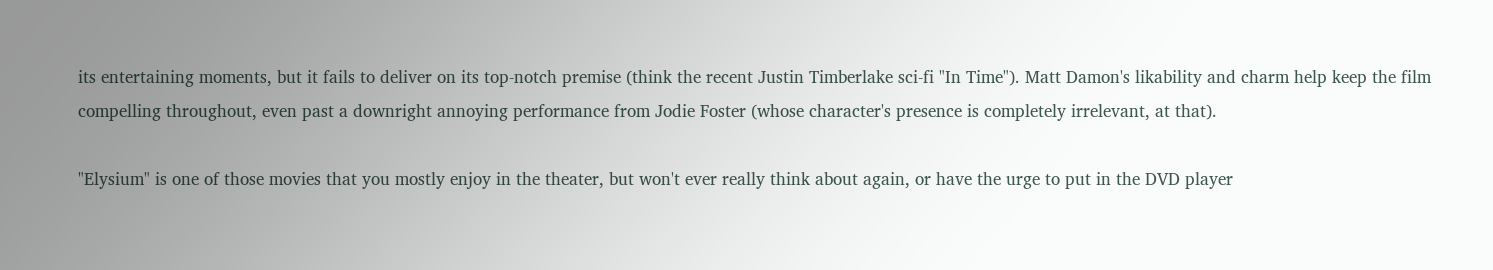its entertaining moments, but it fails to deliver on its top-notch premise (think the recent Justin Timberlake sci-fi "In Time"). Matt Damon's likability and charm help keep the film compelling throughout, even past a downright annoying performance from Jodie Foster (whose character's presence is completely irrelevant, at that).

"Elysium" is one of those movies that you mostly enjoy in the theater, but won't ever really think about again, or have the urge to put in the DVD player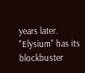years later. "Elysium" has its blockbuster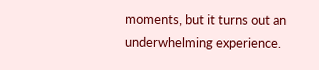moments, but it turns out an underwhelming experience.